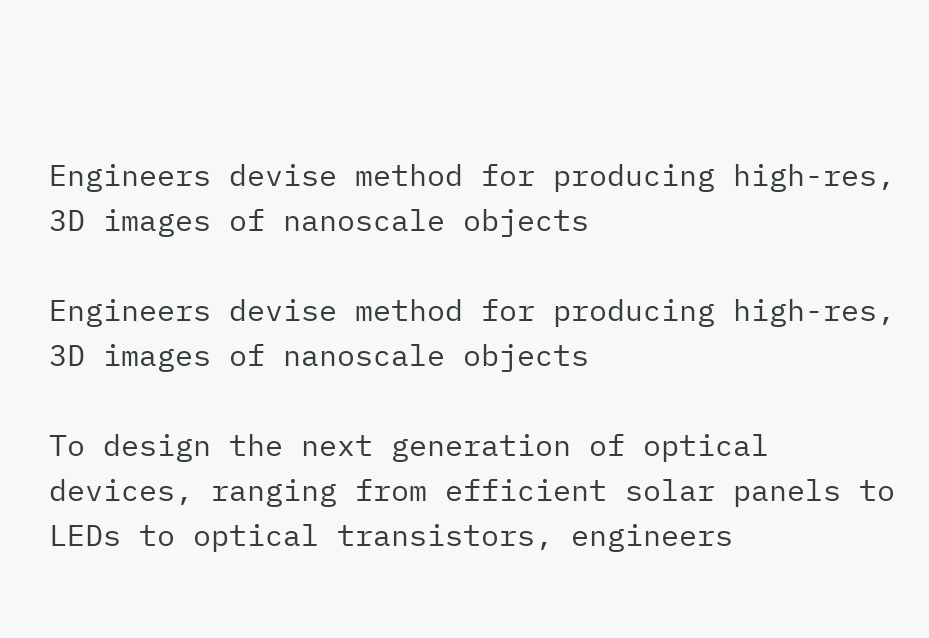Engineers devise method for producing high-res, 3D images of nanoscale objects

Engineers devise method for producing high-res, 3D images of nanoscale objects

To design the next generation of optical devices, ranging from efficient solar panels to LEDs to optical transistors, engineers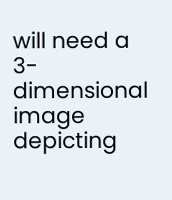will need a 3-dimensional image depicting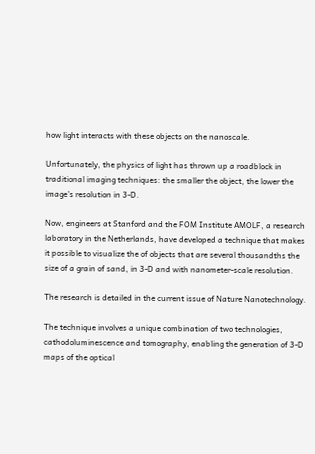how light interacts with these objects on the nanoscale.

Unfortunately, the physics of light has thrown up a roadblock in traditional imaging techniques: the smaller the object, the lower the image's resolution in 3-D.

Now, engineers at Stanford and the FOM Institute AMOLF, a research laboratory in the Netherlands, have developed a technique that makes it possible to visualize the of objects that are several thousandths the size of a grain of sand, in 3-D and with nanometer-scale resolution.

The research is detailed in the current issue of Nature Nanotechnology.

The technique involves a unique combination of two technologies, cathodoluminescence and tomography, enabling the generation of 3-D maps of the optical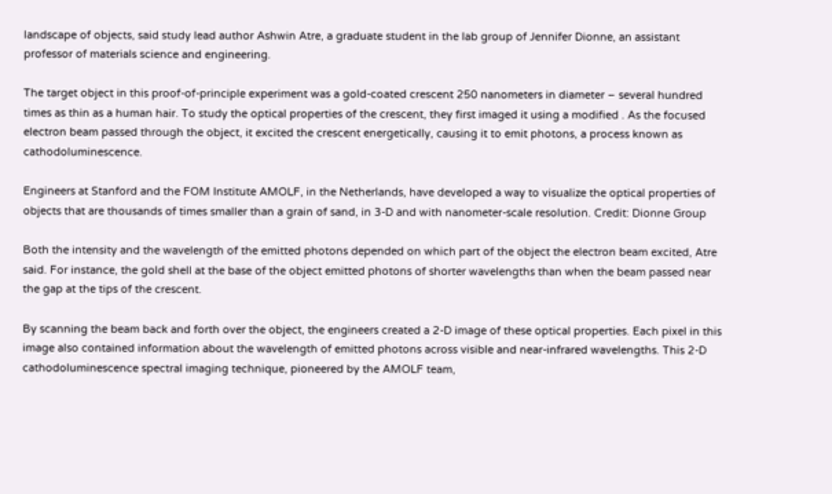landscape of objects, said study lead author Ashwin Atre, a graduate student in the lab group of Jennifer Dionne, an assistant professor of materials science and engineering.

The target object in this proof-of-principle experiment was a gold-coated crescent 250 nanometers in diameter – several hundred times as thin as a human hair. To study the optical properties of the crescent, they first imaged it using a modified . As the focused electron beam passed through the object, it excited the crescent energetically, causing it to emit photons, a process known as cathodoluminescence.

Engineers at Stanford and the FOM Institute AMOLF, in the Netherlands, have developed a way to visualize the optical properties of objects that are thousands of times smaller than a grain of sand, in 3-D and with nanometer-scale resolution. Credit: Dionne Group

Both the intensity and the wavelength of the emitted photons depended on which part of the object the electron beam excited, Atre said. For instance, the gold shell at the base of the object emitted photons of shorter wavelengths than when the beam passed near the gap at the tips of the crescent.

By scanning the beam back and forth over the object, the engineers created a 2-D image of these optical properties. Each pixel in this image also contained information about the wavelength of emitted photons across visible and near-infrared wavelengths. This 2-D cathodoluminescence spectral imaging technique, pioneered by the AMOLF team,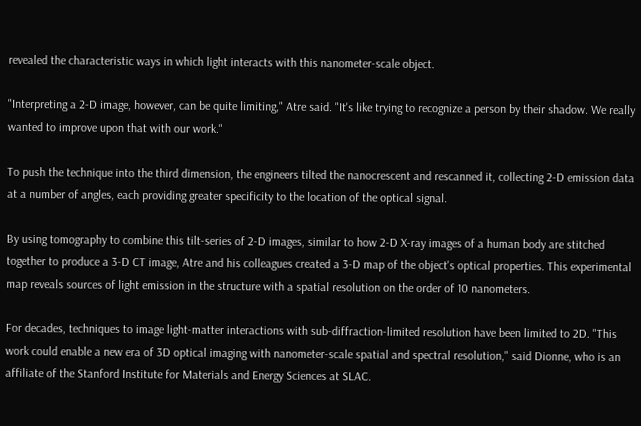revealed the characteristic ways in which light interacts with this nanometer-scale object.

"Interpreting a 2-D image, however, can be quite limiting," Atre said. "It's like trying to recognize a person by their shadow. We really wanted to improve upon that with our work."

To push the technique into the third dimension, the engineers tilted the nanocrescent and rescanned it, collecting 2-D emission data at a number of angles, each providing greater specificity to the location of the optical signal.

By using tomography to combine this tilt-series of 2-D images, similar to how 2-D X-ray images of a human body are stitched together to produce a 3-D CT image, Atre and his colleagues created a 3-D map of the object's optical properties. This experimental map reveals sources of light emission in the structure with a spatial resolution on the order of 10 nanometers.

For decades, techniques to image light-matter interactions with sub-diffraction-limited resolution have been limited to 2D. "This work could enable a new era of 3D optical imaging with nanometer-scale spatial and spectral resolution," said Dionne, who is an affiliate of the Stanford Institute for Materials and Energy Sciences at SLAC.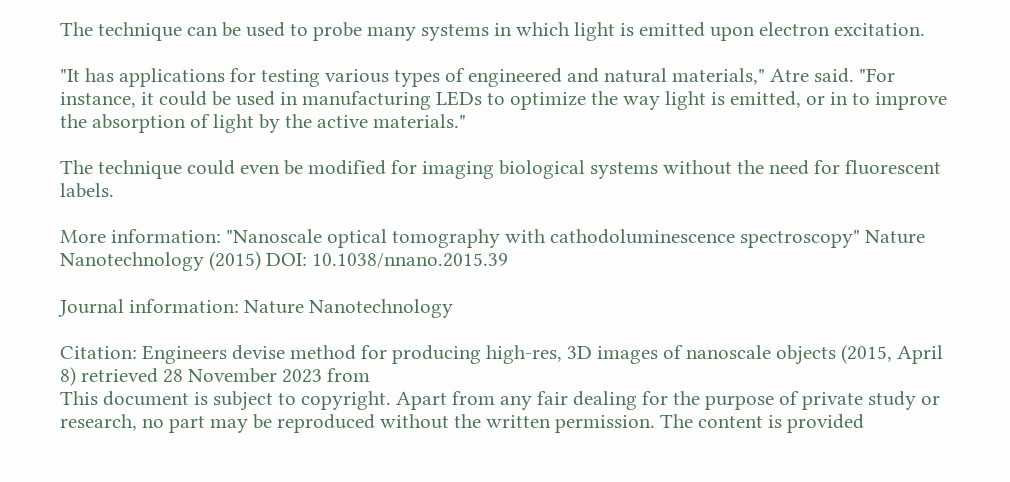The technique can be used to probe many systems in which light is emitted upon electron excitation.

"It has applications for testing various types of engineered and natural materials," Atre said. "For instance, it could be used in manufacturing LEDs to optimize the way light is emitted, or in to improve the absorption of light by the active materials."

The technique could even be modified for imaging biological systems without the need for fluorescent labels.

More information: "Nanoscale optical tomography with cathodoluminescence spectroscopy" Nature Nanotechnology (2015) DOI: 10.1038/nnano.2015.39

Journal information: Nature Nanotechnology

Citation: Engineers devise method for producing high-res, 3D images of nanoscale objects (2015, April 8) retrieved 28 November 2023 from
This document is subject to copyright. Apart from any fair dealing for the purpose of private study or research, no part may be reproduced without the written permission. The content is provided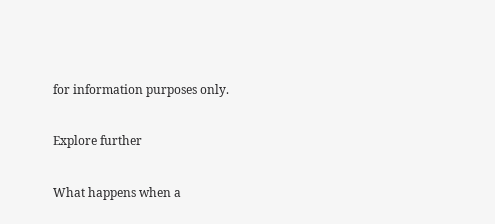for information purposes only.

Explore further

What happens when a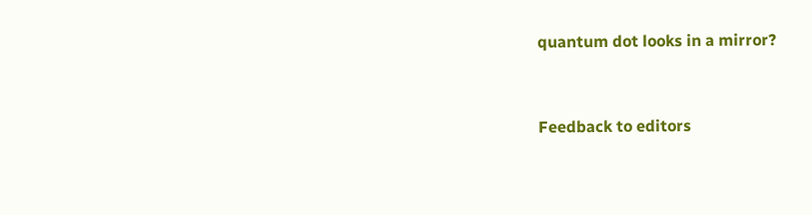quantum dot looks in a mirror?


Feedback to editors